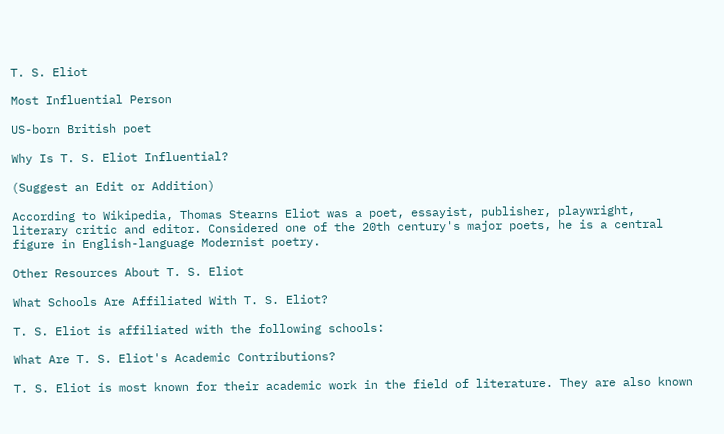T. S. Eliot

Most Influential Person

US-born British poet

Why Is T. S. Eliot Influential?

(Suggest an Edit or Addition)

According to Wikipedia, Thomas Stearns Eliot was a poet, essayist, publisher, playwright, literary critic and editor. Considered one of the 20th century's major poets, he is a central figure in English-language Modernist poetry.

Other Resources About T. S. Eliot

What Schools Are Affiliated With T. S. Eliot?

T. S. Eliot is affiliated with the following schools:

What Are T. S. Eliot's Academic Contributions?

T. S. Eliot is most known for their academic work in the field of literature. They are also known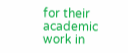for their academic work in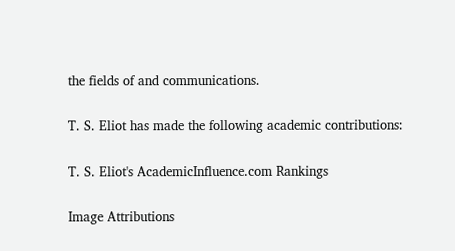the fields of and communications.

T. S. Eliot has made the following academic contributions:

T. S. Eliot's AcademicInfluence.com Rankings

Image Attributions